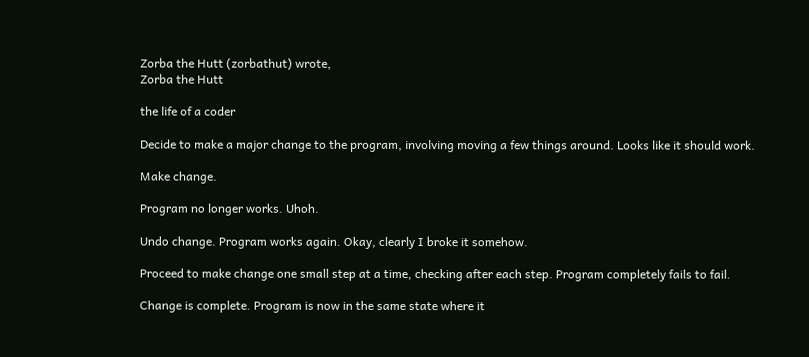Zorba the Hutt (zorbathut) wrote,
Zorba the Hutt

the life of a coder

Decide to make a major change to the program, involving moving a few things around. Looks like it should work.

Make change.

Program no longer works. Uhoh.

Undo change. Program works again. Okay, clearly I broke it somehow.

Proceed to make change one small step at a time, checking after each step. Program completely fails to fail.

Change is complete. Program is now in the same state where it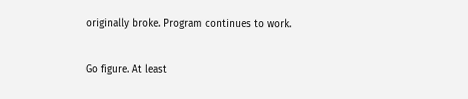originally broke. Program continues to work.

Go figure. At least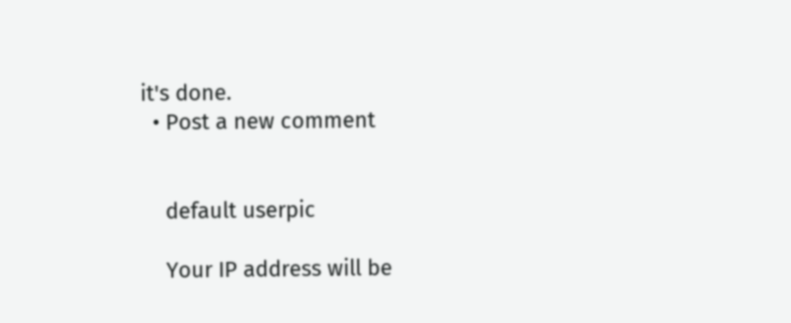it's done.
  • Post a new comment


    default userpic

    Your IP address will be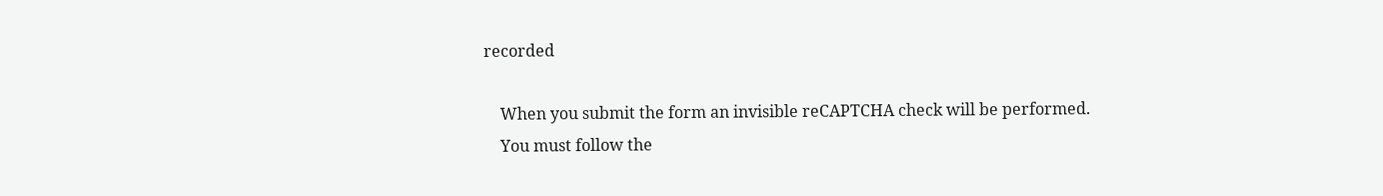recorded

    When you submit the form an invisible reCAPTCHA check will be performed.
    You must follow the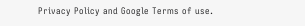Privacy Policy and Google Terms of use.